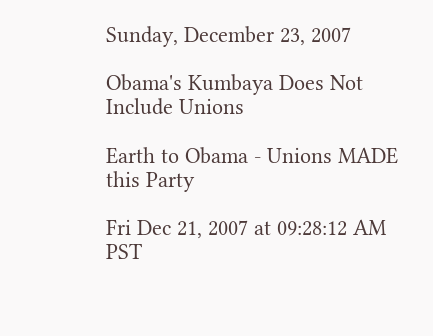Sunday, December 23, 2007

Obama's Kumbaya Does Not Include Unions

Earth to Obama - Unions MADE this Party

Fri Dec 21, 2007 at 09:28:12 AM PST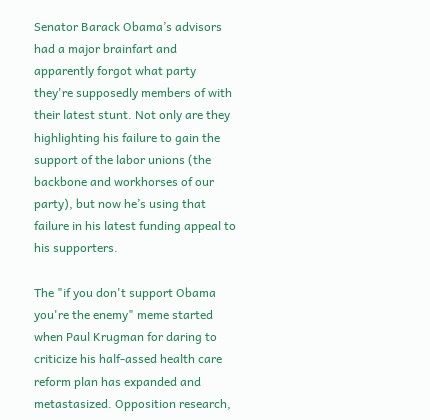Senator Barack Obama’s advisors had a major brainfart and apparently forgot what party they're supposedly members of with their latest stunt. Not only are they highlighting his failure to gain the support of the labor unions (the backbone and workhorses of our party), but now he’s using that failure in his latest funding appeal to his supporters.

The "if you don't support Obama you're the enemy" meme started when Paul Krugman for daring to criticize his half-assed health care reform plan has expanded and metastasized. Opposition research,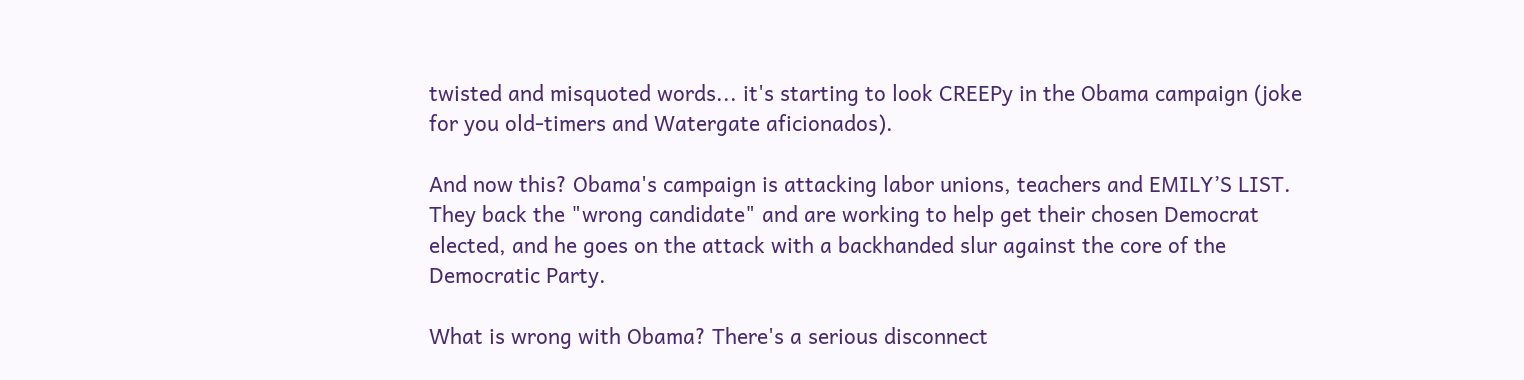twisted and misquoted words... it's starting to look CREEPy in the Obama campaign (joke for you old-timers and Watergate aficionados).

And now this? Obama's campaign is attacking labor unions, teachers and EMILY’S LIST. They back the "wrong candidate" and are working to help get their chosen Democrat elected, and he goes on the attack with a backhanded slur against the core of the Democratic Party.

What is wrong with Obama? There's a serious disconnect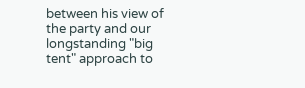between his view of the party and our longstanding "big tent" approach to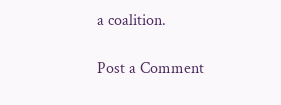a coalition.

Post a Comment